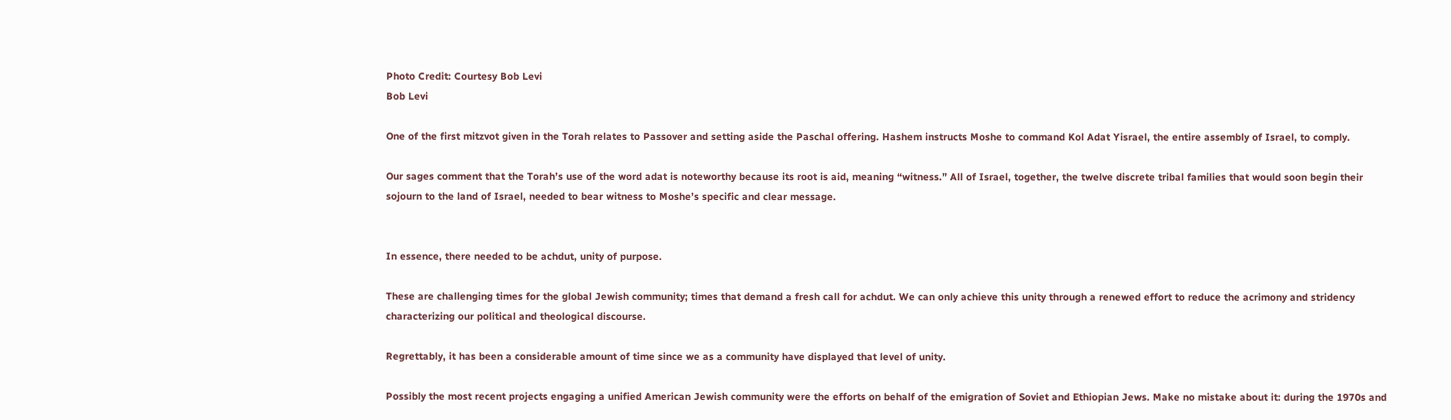Photo Credit: Courtesy Bob Levi
Bob Levi

One of the first mitzvot given in the Torah relates to Passover and setting aside the Paschal offering. Hashem instructs Moshe to command Kol Adat Yisrael, the entire assembly of Israel, to comply.

Our sages comment that the Torah’s use of the word adat is noteworthy because its root is aid, meaning “witness.” All of Israel, together, the twelve discrete tribal families that would soon begin their sojourn to the land of Israel, needed to bear witness to Moshe’s specific and clear message.


In essence, there needed to be achdut, unity of purpose.

These are challenging times for the global Jewish community; times that demand a fresh call for achdut. We can only achieve this unity through a renewed effort to reduce the acrimony and stridency characterizing our political and theological discourse.

Regrettably, it has been a considerable amount of time since we as a community have displayed that level of unity.

Possibly the most recent projects engaging a unified American Jewish community were the efforts on behalf of the emigration of Soviet and Ethiopian Jews. Make no mistake about it: during the 1970s and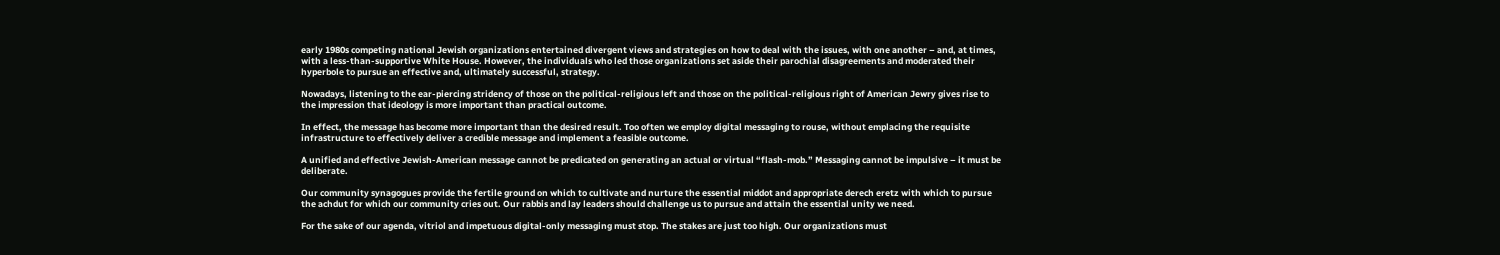early 1980s competing national Jewish organizations entertained divergent views and strategies on how to deal with the issues, with one another – and, at times, with a less-than-supportive White House. However, the individuals who led those organizations set aside their parochial disagreements and moderated their hyperbole to pursue an effective and, ultimately successful, strategy.

Nowadays, listening to the ear-piercing stridency of those on the political-religious left and those on the political-religious right of American Jewry gives rise to the impression that ideology is more important than practical outcome.

In effect, the message has become more important than the desired result. Too often we employ digital messaging to rouse, without emplacing the requisite infrastructure to effectively deliver a credible message and implement a feasible outcome.

A unified and effective Jewish-American message cannot be predicated on generating an actual or virtual “flash-mob.” Messaging cannot be impulsive – it must be deliberate.

Our community synagogues provide the fertile ground on which to cultivate and nurture the essential middot and appropriate derech eretz with which to pursue the achdut for which our community cries out. Our rabbis and lay leaders should challenge us to pursue and attain the essential unity we need.

For the sake of our agenda, vitriol and impetuous digital-only messaging must stop. The stakes are just too high. Our organizations must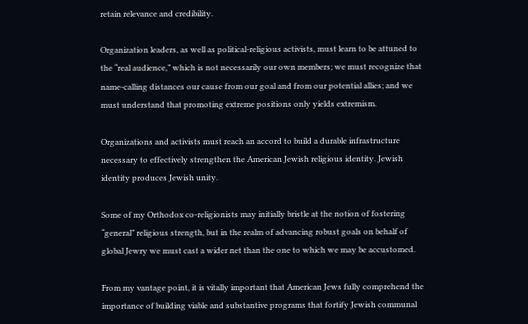retain relevance and credibility.

Organization leaders, as well as political-religious activists, must learn to be attuned to the “real audience,” which is not necessarily our own members; we must recognize that name-calling distances our cause from our goal and from our potential allies; and we must understand that promoting extreme positions only yields extremism.

Organizations and activists must reach an accord to build a durable infrastructure necessary to effectively strengthen the American Jewish religious identity. Jewish identity produces Jewish unity.

Some of my Orthodox co-religionists may initially bristle at the notion of fostering “general” religious strength, but in the realm of advancing robust goals on behalf of global Jewry we must cast a wider net than the one to which we may be accustomed.

From my vantage point, it is vitally important that American Jews fully comprehend the importance of building viable and substantive programs that fortify Jewish communal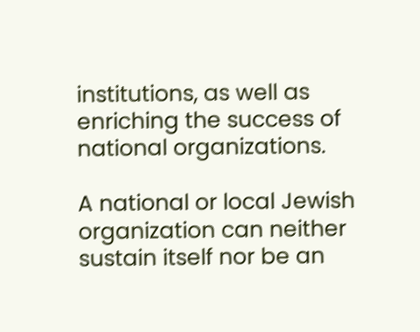institutions, as well as enriching the success of national organizations.

A national or local Jewish organization can neither sustain itself nor be an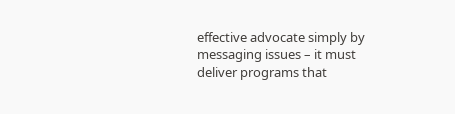effective advocate simply by messaging issues – it must deliver programs that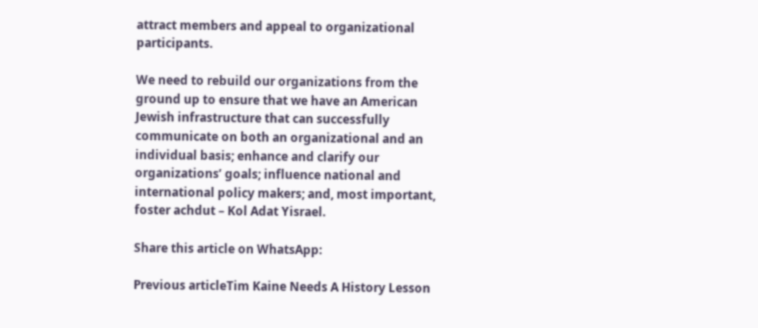attract members and appeal to organizational participants.

We need to rebuild our organizations from the ground up to ensure that we have an American Jewish infrastructure that can successfully communicate on both an organizational and an individual basis; enhance and clarify our organizations’ goals; influence national and international policy makers; and, most important, foster achdut – Kol Adat Yisrael.

Share this article on WhatsApp:

Previous articleTim Kaine Needs A History Lesson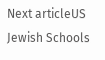Next articleUS Jewish Schools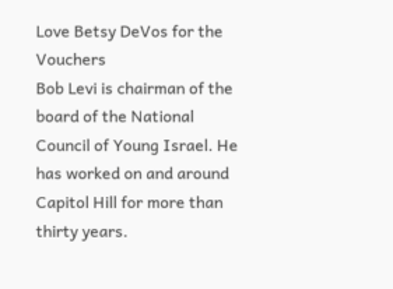Love Betsy DeVos for the Vouchers
Bob Levi is chairman of the board of the National Council of Young Israel. He has worked on and around Capitol Hill for more than thirty years.